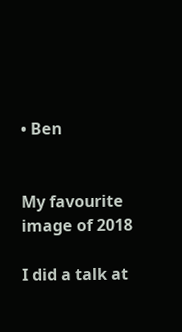• Ben


My favourite image of 2018

I did a talk at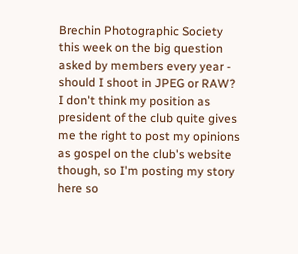Brechin Photographic Society this week on the big question asked by members every year - should I shoot in JPEG or RAW? I don't think my position as president of the club quite gives me the right to post my opinions as gospel on the club's website though, so I'm posting my story here so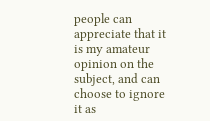people can appreciate that it is my amateur opinion on the subject, and can choose to ignore it as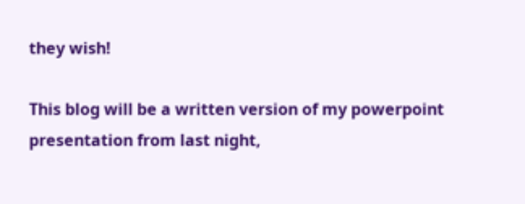they wish!

This blog will be a written version of my powerpoint presentation from last night,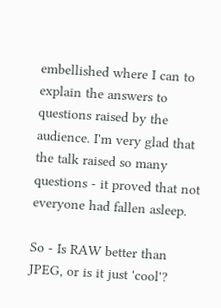embellished where I can to explain the answers to questions raised by the audience. I'm very glad that the talk raised so many questions - it proved that not everyone had fallen asleep.

So - Is RAW better than JPEG, or is it just 'cool'?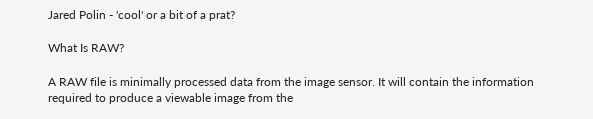Jared Polin - 'cool' or a bit of a prat?

What Is RAW?

A RAW file is minimally processed data from the image sensor. It will contain the information required to produce a viewable image from the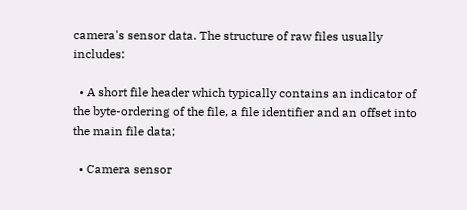camera's sensor data. The structure of raw files usually includes:

  • A short file header which typically contains an indicator of the byte-ordering of the file, a file identifier and an offset into the main file data;

  • Camera sensor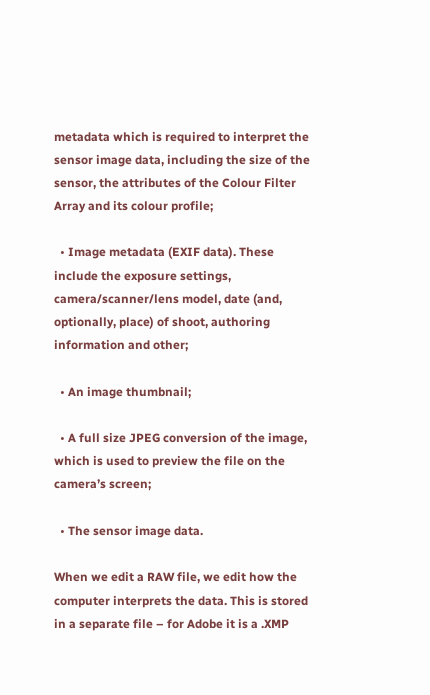metadata which is required to interpret the sensor image data, including the size of the sensor, the attributes of the Colour Filter Array and its colour profile;

  • Image metadata (EXIF data). These include the exposure settings, camera/scanner/lens model, date (and, optionally, place) of shoot, authoring information and other;

  • An image thumbnail;

  • A full size JPEG conversion of the image, which is used to preview the file on the camera’s screen;

  • The sensor image data.

When we edit a RAW file, we edit how the computer interprets the data. This is stored in a separate file – for Adobe it is a .XMP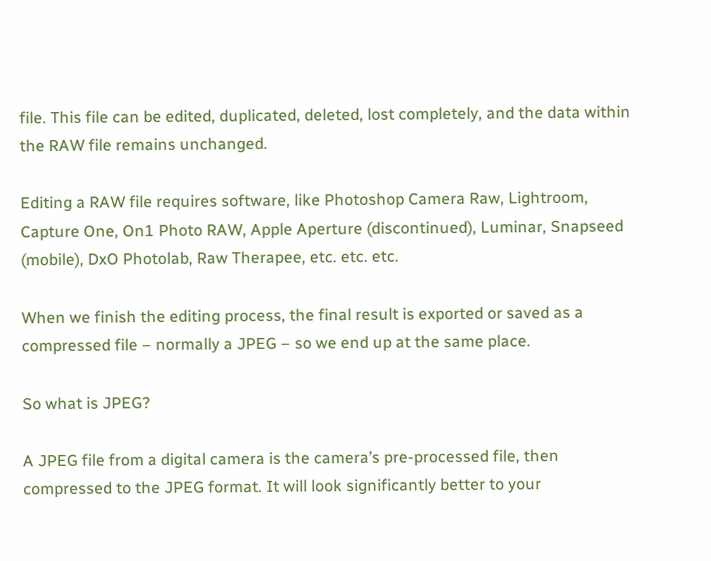file. This file can be edited, duplicated, deleted, lost completely, and the data within the RAW file remains unchanged.

Editing a RAW file requires software, like Photoshop Camera Raw, Lightroom, Capture One, On1 Photo RAW, Apple Aperture (discontinued), Luminar, Snapseed (mobile), DxO Photolab, Raw Therapee, etc. etc. etc.

When we finish the editing process, the final result is exported or saved as a compressed file – normally a JPEG – so we end up at the same place.

So what is JPEG?

A JPEG file from a digital camera is the camera’s pre-processed file, then compressed to the JPEG format. It will look significantly better to your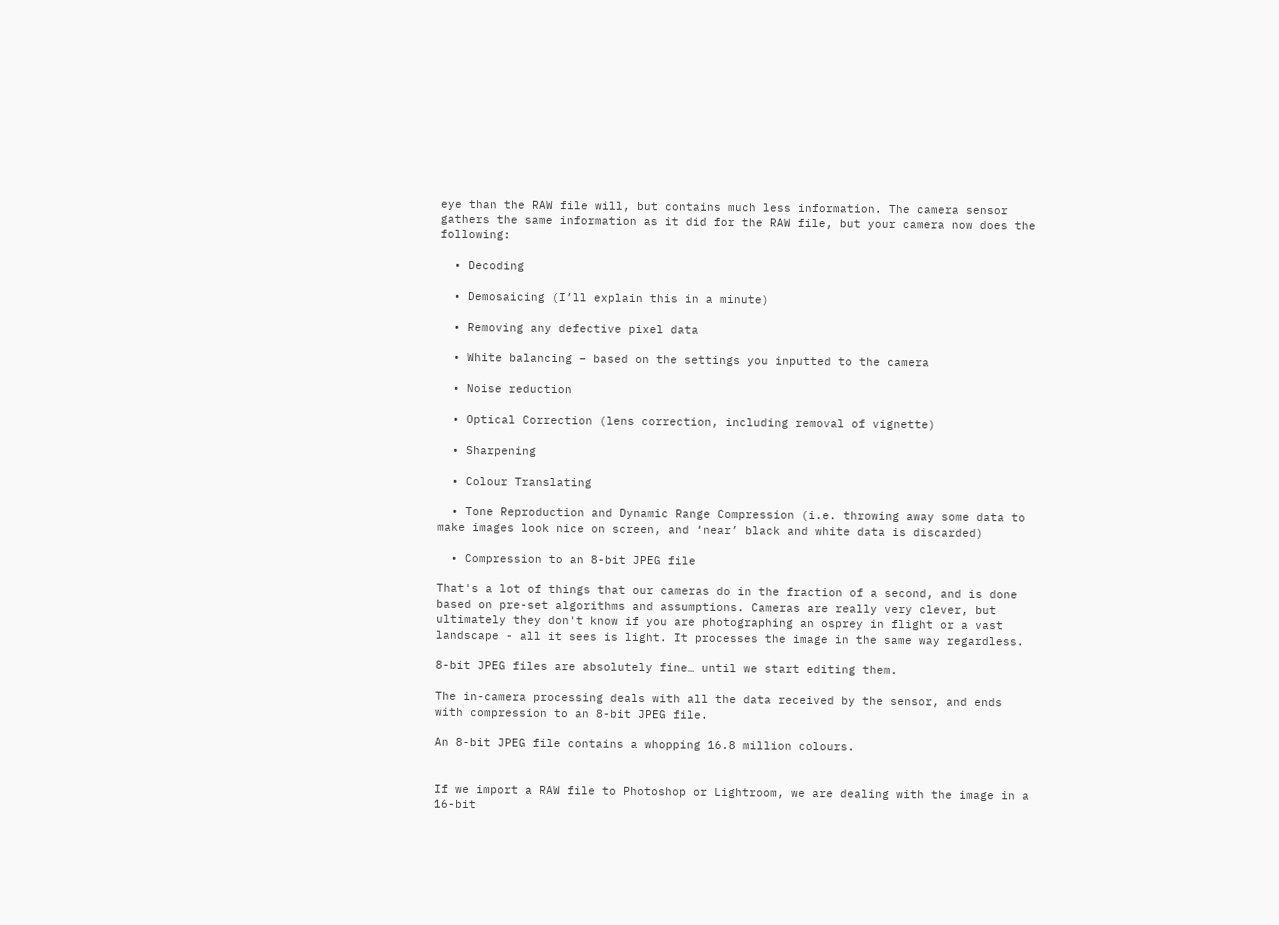eye than the RAW file will, but contains much less information. The camera sensor gathers the same information as it did for the RAW file, but your camera now does the following:

  • Decoding

  • Demosaicing (I’ll explain this in a minute)

  • Removing any defective pixel data

  • White balancing – based on the settings you inputted to the camera

  • Noise reduction

  • Optical Correction (lens correction, including removal of vignette)

  • Sharpening

  • Colour Translating

  • Tone Reproduction and Dynamic Range Compression (i.e. throwing away some data to make images look nice on screen, and ‘near’ black and white data is discarded)

  • Compression to an 8-bit JPEG file

That's a lot of things that our cameras do in the fraction of a second, and is done based on pre-set algorithms and assumptions. Cameras are really very clever, but ultimately they don't know if you are photographing an osprey in flight or a vast landscape - all it sees is light. It processes the image in the same way regardless.

8-bit JPEG files are absolutely fine… until we start editing them.

The in-camera processing deals with all the data received by the sensor, and ends with compression to an 8-bit JPEG file.

An 8-bit JPEG file contains a whopping 16.8 million colours.


If we import a RAW file to Photoshop or Lightroom, we are dealing with the image in a 16-bit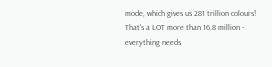mode, which gives us 281 trillion colours! That's a LOT more than 16.8 million - everything needs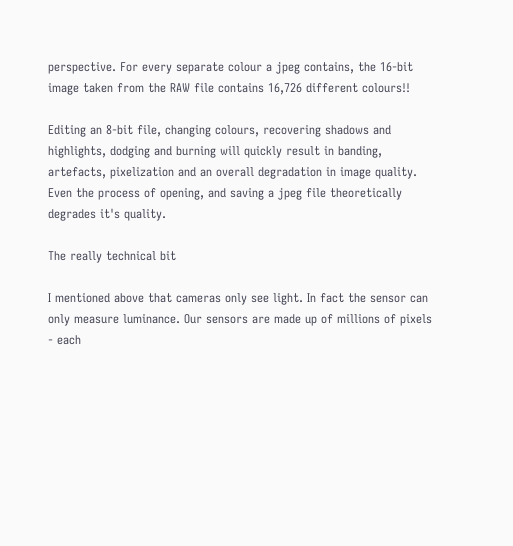perspective. For every separate colour a jpeg contains, the 16-bit image taken from the RAW file contains 16,726 different colours!!

Editing an 8-bit file, changing colours, recovering shadows and highlights, dodging and burning will quickly result in banding, artefacts, pixelization and an overall degradation in image quality. Even the process of opening, and saving a jpeg file theoretically degrades it's quality.

The really technical bit

I mentioned above that cameras only see light. In fact the sensor can only measure luminance. Our sensors are made up of millions of pixels - each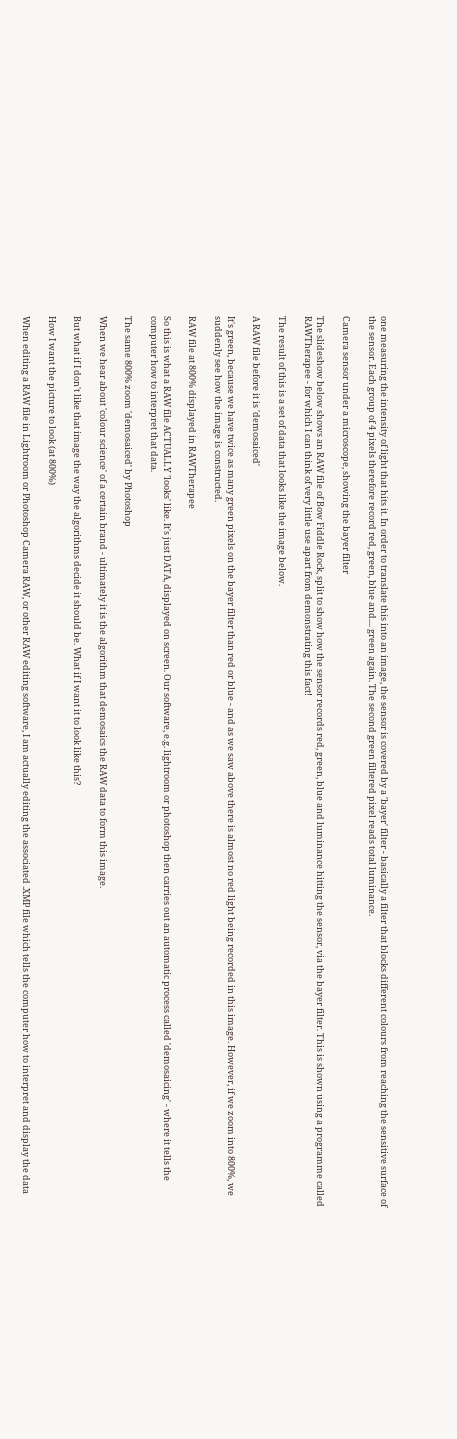one measuring the intensity of light that hits it. In order to translate this into an image, the sensor is covered by a 'bayer' filter - basically a filter that blocks different colours from reaching the sensitive surface of the sensor. Each group of 4 pixels therefore record red, green, blue and.... green again. The second green filtered pixel reads total luminance.

Camera sensor under a microscope, showing the bayer filter

The slideshow below shows an RAW file of Bow Fiddle Rock, split to show how the sensor records red, green, blue and luminance hitting the sensor, via the bayer filter. This is shown using a programme called RAWTherapee - for which I can think of very little use apart from demonstrating this fact!

The result of this is a set of data that looks like the image below.

A RAW file before it is 'demosaiced'

It's green, because we have twice as many green pixels on the bayer filter than red or blue - and as we saw above there is almost no red light being recorded in this image. However, if we zoom into 800%, we suddenly see how the image is constructed.

RAW file at 800% displayed in RAWTherapee

So this is what a RAW file ACTUALLY 'looks' like. It's just DATA, displayed on screen. Our software, e.g. lightroom or photoshop then carries out an automatic process called 'demosaicing' - where it tells the computer how to interpret that data.

The same 800% zoom 'demosaiced' by Photoshop

When we hear about 'colour science' of a certain brand - ultimately it is the algorithm that demosaics the RAW data to form this image.

But what if I don't like that image the way the algorithms decide it should be. What if I want it to look like this?

How I want the picture to look (at 800%)

When editing a RAW file in Lightroom or Photoshop Camera RAW, or other RAW editing software, I am actually editing the associated .XMP file which tells the computer how to interpret and display the data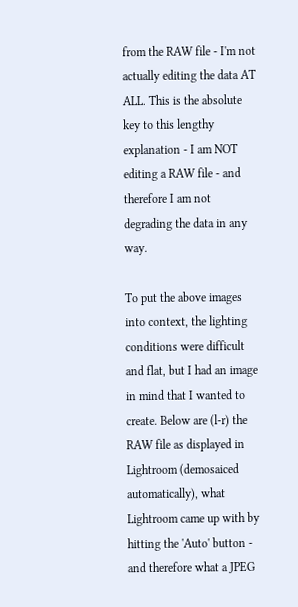from the RAW file - I'm not actually editing the data AT ALL. This is the absolute key to this lengthy explanation - I am NOT editing a RAW file - and therefore I am not degrading the data in any way.

To put the above images into context, the lighting conditions were difficult and flat, but I had an image in mind that I wanted to create. Below are (l-r) the RAW file as displayed in Lightroom (demosaiced automatically), what Lightroom came up with by hitting the 'Auto' button - and therefore what a JPEG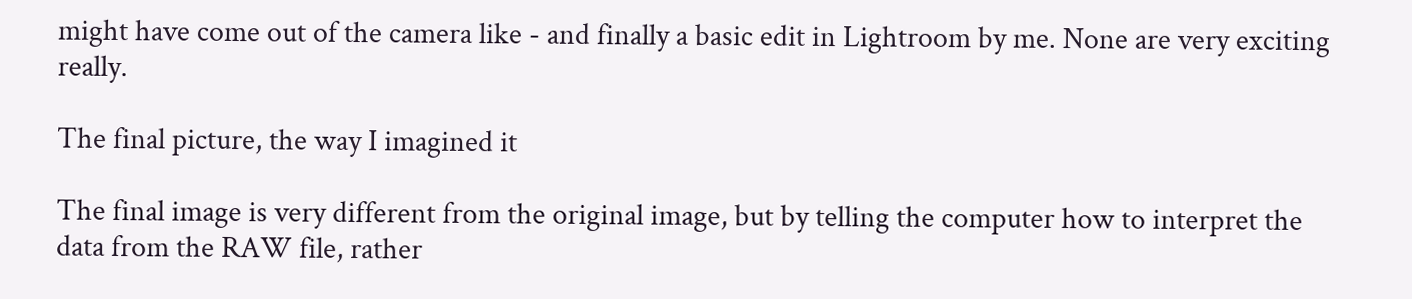might have come out of the camera like - and finally a basic edit in Lightroom by me. None are very exciting really.

The final picture, the way I imagined it

The final image is very different from the original image, but by telling the computer how to interpret the data from the RAW file, rather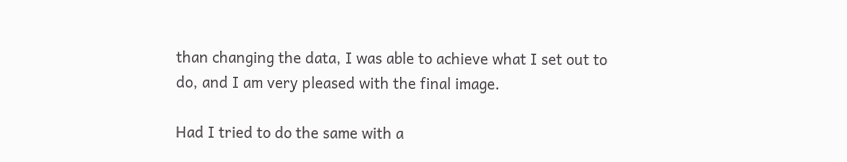than changing the data, I was able to achieve what I set out to do, and I am very pleased with the final image.

Had I tried to do the same with a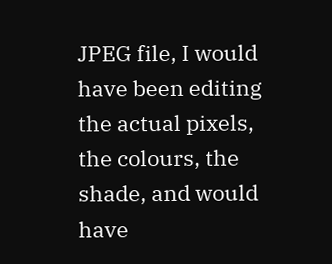JPEG file, I would have been editing the actual pixels, the colours, the shade, and would have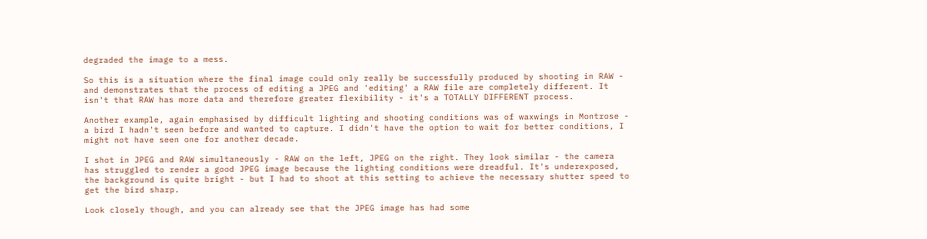degraded the image to a mess.

So this is a situation where the final image could only really be successfully produced by shooting in RAW - and demonstrates that the process of editing a JPEG and 'editing' a RAW file are completely different. It isn't that RAW has more data and therefore greater flexibility - it's a TOTALLY DIFFERENT process.

Another example, again emphasised by difficult lighting and shooting conditions was of waxwings in Montrose - a bird I hadn't seen before and wanted to capture. I didn't have the option to wait for better conditions, I might not have seen one for another decade.

I shot in JPEG and RAW simultaneously - RAW on the left, JPEG on the right. They look similar - the camera has struggled to render a good JPEG image because the lighting conditions were dreadful. It's underexposed, the background is quite bright - but I had to shoot at this setting to achieve the necessary shutter speed to get the bird sharp.

Look closely though, and you can already see that the JPEG image has had some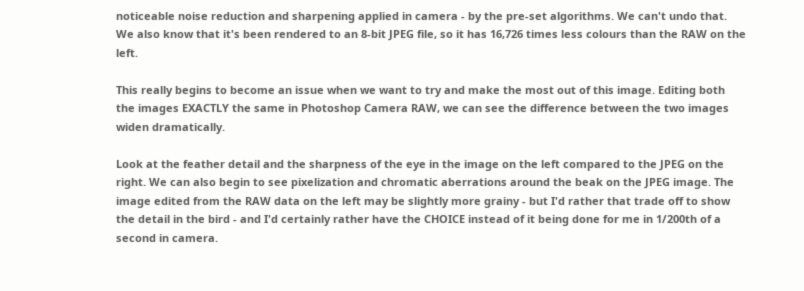noticeable noise reduction and sharpening applied in camera - by the pre-set algorithms. We can't undo that. We also know that it's been rendered to an 8-bit JPEG file, so it has 16,726 times less colours than the RAW on the left.

This really begins to become an issue when we want to try and make the most out of this image. Editing both the images EXACTLY the same in Photoshop Camera RAW, we can see the difference between the two images widen dramatically.

Look at the feather detail and the sharpness of the eye in the image on the left compared to the JPEG on the right. We can also begin to see pixelization and chromatic aberrations around the beak on the JPEG image. The image edited from the RAW data on the left may be slightly more grainy - but I'd rather that trade off to show the detail in the bird - and I'd certainly rather have the CHOICE instead of it being done for me in 1/200th of a second in camera.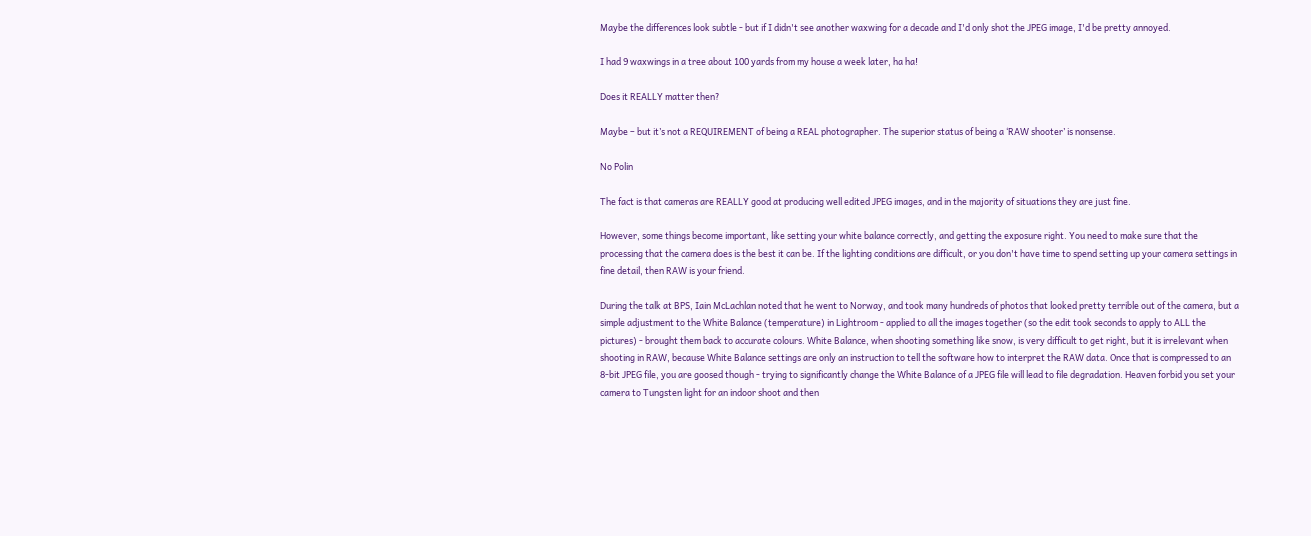Maybe the differences look subtle - but if I didn't see another waxwing for a decade and I'd only shot the JPEG image, I'd be pretty annoyed.

I had 9 waxwings in a tree about 100 yards from my house a week later, ha ha!

Does it REALLY matter then?

Maybe – but it’s not a REQUIREMENT of being a REAL photographer. The superior status of being a ‘RAW shooter’ is nonsense.

No Polin

The fact is that cameras are REALLY good at producing well edited JPEG images, and in the majority of situations they are just fine.

However, some things become important, like setting your white balance correctly, and getting the exposure right. You need to make sure that the processing that the camera does is the best it can be. If the lighting conditions are difficult, or you don't have time to spend setting up your camera settings in fine detail, then RAW is your friend.

During the talk at BPS, Iain McLachlan noted that he went to Norway, and took many hundreds of photos that looked pretty terrible out of the camera, but a simple adjustment to the White Balance (temperature) in Lightroom - applied to all the images together (so the edit took seconds to apply to ALL the pictures) - brought them back to accurate colours. White Balance, when shooting something like snow, is very difficult to get right, but it is irrelevant when shooting in RAW, because White Balance settings are only an instruction to tell the software how to interpret the RAW data. Once that is compressed to an 8-bit JPEG file, you are goosed though - trying to significantly change the White Balance of a JPEG file will lead to file degradation. Heaven forbid you set your camera to Tungsten light for an indoor shoot and then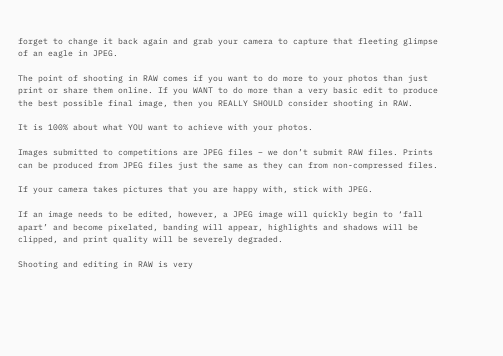forget to change it back again and grab your camera to capture that fleeting glimpse of an eagle in JPEG.

The point of shooting in RAW comes if you want to do more to your photos than just print or share them online. If you WANT to do more than a very basic edit to produce the best possible final image, then you REALLY SHOULD consider shooting in RAW.

It is 100% about what YOU want to achieve with your photos.

Images submitted to competitions are JPEG files – we don’t submit RAW files. Prints can be produced from JPEG files just the same as they can from non-compressed files.

If your camera takes pictures that you are happy with, stick with JPEG.

If an image needs to be edited, however, a JPEG image will quickly begin to ‘fall apart’ and become pixelated, banding will appear, highlights and shadows will be clipped, and print quality will be severely degraded.

Shooting and editing in RAW is very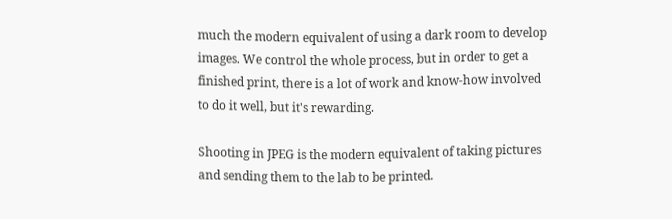much the modern equivalent of using a dark room to develop images. We control the whole process, but in order to get a finished print, there is a lot of work and know-how involved to do it well, but it's rewarding.

Shooting in JPEG is the modern equivalent of taking pictures and sending them to the lab to be printed.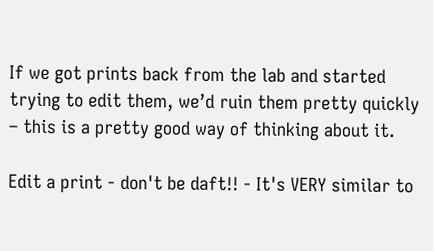If we got prints back from the lab and started trying to edit them, we’d ruin them pretty quickly – this is a pretty good way of thinking about it.

Edit a print - don't be daft!! - It's VERY similar to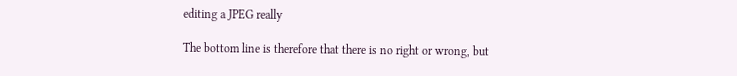editing a JPEG really

The bottom line is therefore that there is no right or wrong, but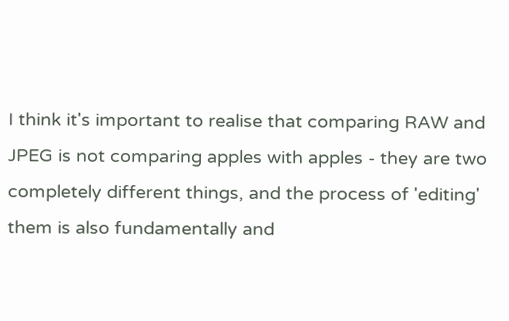I think it's important to realise that comparing RAW and JPEG is not comparing apples with apples - they are two completely different things, and the process of 'editing' them is also fundamentally and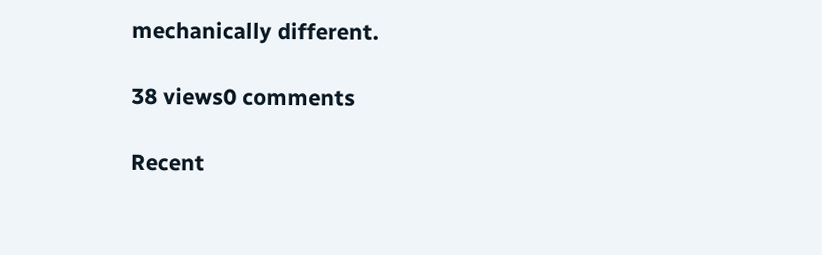mechanically different.

38 views0 comments

Recent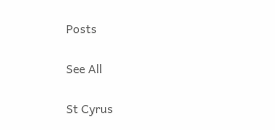Posts

See All

St Cyrus